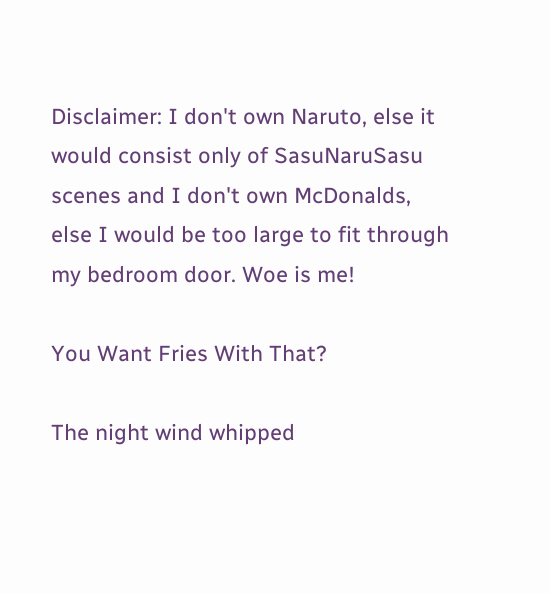Disclaimer: I don't own Naruto, else it would consist only of SasuNaruSasu scenes and I don't own McDonalds, else I would be too large to fit through my bedroom door. Woe is me!

You Want Fries With That?

The night wind whipped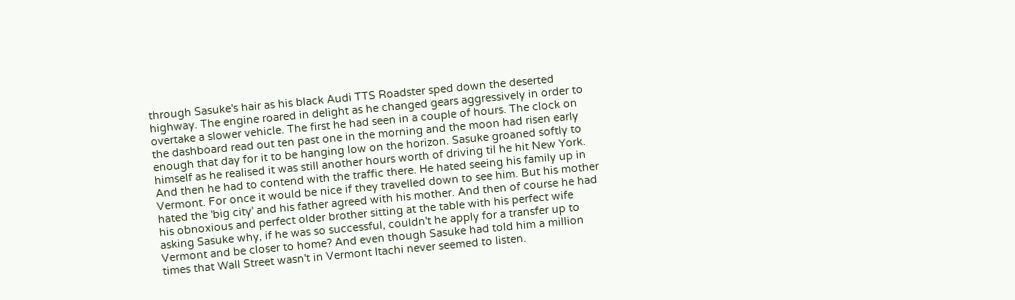through Sasuke's hair as his black Audi TTS Roadster sped down the deserted highway. The engine roared in delight as he changed gears aggressively in order to overtake a slower vehicle. The first he had seen in a couple of hours. The clock on the dashboard read out ten past one in the morning and the moon had risen early enough that day for it to be hanging low on the horizon. Sasuke groaned softly to himself as he realised it was still another hours worth of driving til he hit New York. And then he had to contend with the traffic there. He hated seeing his family up in Vermont. For once it would be nice if they travelled down to see him. But his mother hated the 'big city' and his father agreed with his mother. And then of course he had his obnoxious and perfect older brother sitting at the table with his perfect wife asking Sasuke why, if he was so successful, couldn't he apply for a transfer up to Vermont and be closer to home? And even though Sasuke had told him a million times that Wall Street wasn't in Vermont Itachi never seemed to listen.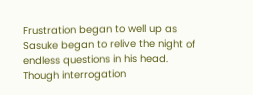Frustration began to well up as Sasuke began to relive the night of endless questions in his head. Though interrogation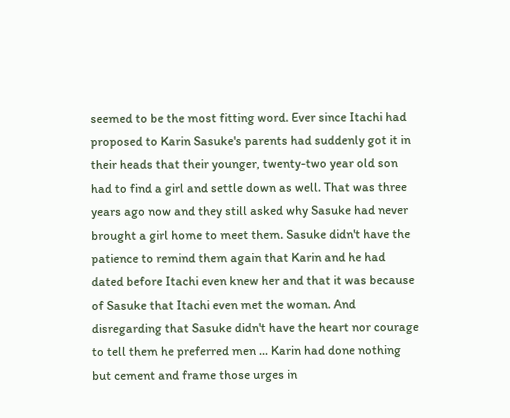seemed to be the most fitting word. Ever since Itachi had proposed to Karin Sasuke's parents had suddenly got it in their heads that their younger, twenty-two year old son had to find a girl and settle down as well. That was three years ago now and they still asked why Sasuke had never brought a girl home to meet them. Sasuke didn't have the patience to remind them again that Karin and he had dated before Itachi even knew her and that it was because of Sasuke that Itachi even met the woman. And disregarding that Sasuke didn't have the heart nor courage to tell them he preferred men ... Karin had done nothing but cement and frame those urges in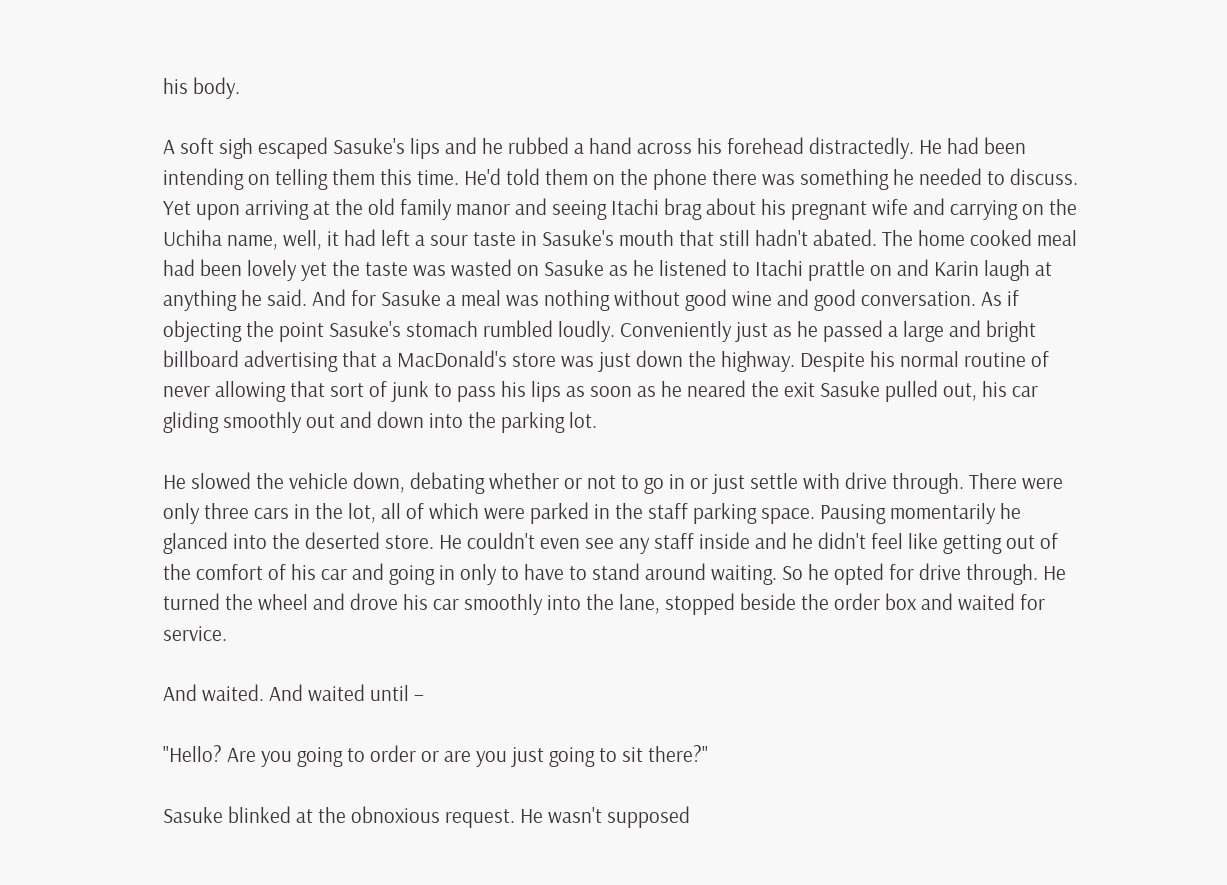his body.

A soft sigh escaped Sasuke's lips and he rubbed a hand across his forehead distractedly. He had been intending on telling them this time. He'd told them on the phone there was something he needed to discuss. Yet upon arriving at the old family manor and seeing Itachi brag about his pregnant wife and carrying on the Uchiha name, well, it had left a sour taste in Sasuke's mouth that still hadn't abated. The home cooked meal had been lovely yet the taste was wasted on Sasuke as he listened to Itachi prattle on and Karin laugh at anything he said. And for Sasuke a meal was nothing without good wine and good conversation. As if objecting the point Sasuke's stomach rumbled loudly. Conveniently just as he passed a large and bright billboard advertising that a MacDonald's store was just down the highway. Despite his normal routine of never allowing that sort of junk to pass his lips as soon as he neared the exit Sasuke pulled out, his car gliding smoothly out and down into the parking lot.

He slowed the vehicle down, debating whether or not to go in or just settle with drive through. There were only three cars in the lot, all of which were parked in the staff parking space. Pausing momentarily he glanced into the deserted store. He couldn't even see any staff inside and he didn't feel like getting out of the comfort of his car and going in only to have to stand around waiting. So he opted for drive through. He turned the wheel and drove his car smoothly into the lane, stopped beside the order box and waited for service.

And waited. And waited until –

"Hello? Are you going to order or are you just going to sit there?"

Sasuke blinked at the obnoxious request. He wasn't supposed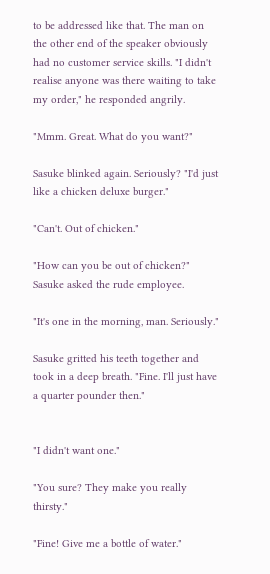to be addressed like that. The man on the other end of the speaker obviously had no customer service skills. "I didn't realise anyone was there waiting to take my order," he responded angrily.

"Mmm. Great. What do you want?"

Sasuke blinked again. Seriously? "I'd just like a chicken deluxe burger."

"Can't. Out of chicken."

"How can you be out of chicken?" Sasuke asked the rude employee.

"It's one in the morning, man. Seriously."

Sasuke gritted his teeth together and took in a deep breath. "Fine. I'll just have a quarter pounder then."


"I didn't want one."

"You sure? They make you really thirsty."

"Fine! Give me a bottle of water."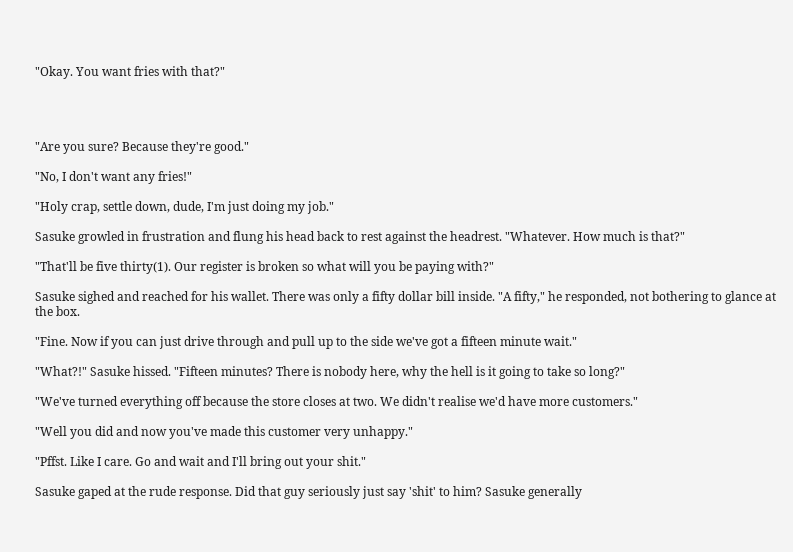"Okay. You want fries with that?"




"Are you sure? Because they're good."

"No, I don't want any fries!"

"Holy crap, settle down, dude, I'm just doing my job."

Sasuke growled in frustration and flung his head back to rest against the headrest. "Whatever. How much is that?"

"That'll be five thirty(1). Our register is broken so what will you be paying with?"

Sasuke sighed and reached for his wallet. There was only a fifty dollar bill inside. "A fifty," he responded, not bothering to glance at the box.

"Fine. Now if you can just drive through and pull up to the side we've got a fifteen minute wait."

"What?!" Sasuke hissed. "Fifteen minutes? There is nobody here, why the hell is it going to take so long?"

"We've turned everything off because the store closes at two. We didn't realise we'd have more customers."

"Well you did and now you've made this customer very unhappy."

"Pffst. Like I care. Go and wait and I'll bring out your shit."

Sasuke gaped at the rude response. Did that guy seriously just say 'shit' to him? Sasuke generally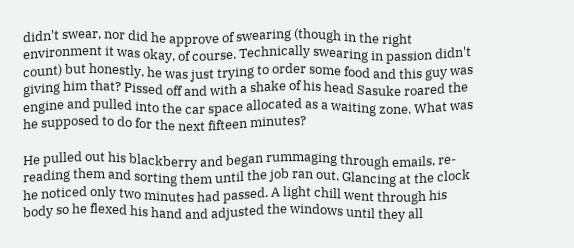didn't swear, nor did he approve of swearing (though in the right environment it was okay, of course. Technically swearing in passion didn't count) but honestly, he was just trying to order some food and this guy was giving him that? Pissed off and with a shake of his head Sasuke roared the engine and pulled into the car space allocated as a waiting zone. What was he supposed to do for the next fifteen minutes?

He pulled out his blackberry and began rummaging through emails, re-reading them and sorting them until the job ran out. Glancing at the clock he noticed only two minutes had passed. A light chill went through his body so he flexed his hand and adjusted the windows until they all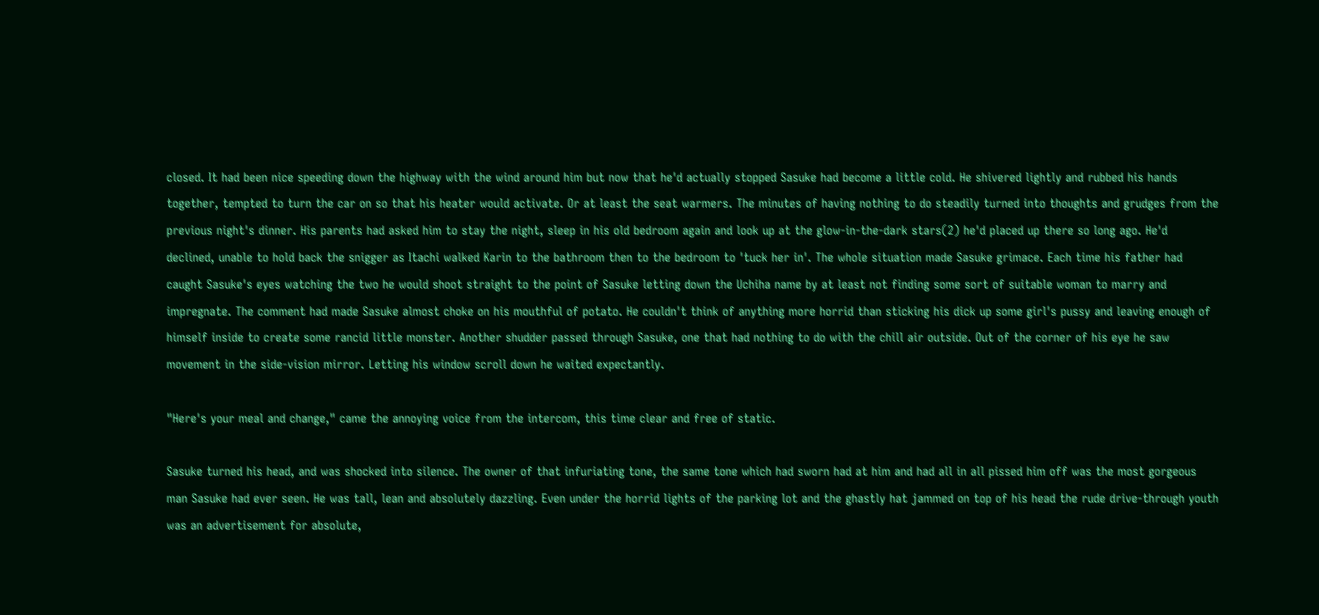closed. It had been nice speeding down the highway with the wind around him but now that he'd actually stopped Sasuke had become a little cold. He shivered lightly and rubbed his hands together, tempted to turn the car on so that his heater would activate. Or at least the seat warmers. The minutes of having nothing to do steadily turned into thoughts and grudges from the previous night's dinner. His parents had asked him to stay the night, sleep in his old bedroom again and look up at the glow-in-the-dark stars(2) he'd placed up there so long ago. He'd declined, unable to hold back the snigger as Itachi walked Karin to the bathroom then to the bedroom to 'tuck her in'. The whole situation made Sasuke grimace. Each time his father had caught Sasuke's eyes watching the two he would shoot straight to the point of Sasuke letting down the Uchiha name by at least not finding some sort of suitable woman to marry and impregnate. The comment had made Sasuke almost choke on his mouthful of potato. He couldn't think of anything more horrid than sticking his dick up some girl's pussy and leaving enough of himself inside to create some rancid little monster. Another shudder passed through Sasuke, one that had nothing to do with the chill air outside. Out of the corner of his eye he saw movement in the side-vision mirror. Letting his window scroll down he waited expectantly.

"Here's your meal and change," came the annoying voice from the intercom, this time clear and free of static.

Sasuke turned his head, and was shocked into silence. The owner of that infuriating tone, the same tone which had sworn had at him and had all in all pissed him off was the most gorgeous man Sasuke had ever seen. He was tall, lean and absolutely dazzling. Even under the horrid lights of the parking lot and the ghastly hat jammed on top of his head the rude drive-through youth was an advertisement for absolute,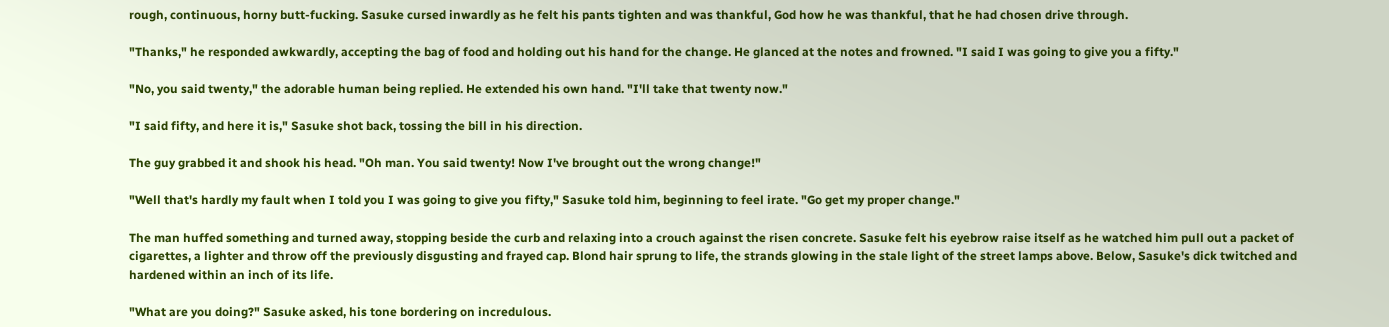rough, continuous, horny butt-fucking. Sasuke cursed inwardly as he felt his pants tighten and was thankful, God how he was thankful, that he had chosen drive through.

"Thanks," he responded awkwardly, accepting the bag of food and holding out his hand for the change. He glanced at the notes and frowned. "I said I was going to give you a fifty."

"No, you said twenty," the adorable human being replied. He extended his own hand. "I'll take that twenty now."

"I said fifty, and here it is," Sasuke shot back, tossing the bill in his direction.

The guy grabbed it and shook his head. "Oh man. You said twenty! Now I've brought out the wrong change!"

"Well that's hardly my fault when I told you I was going to give you fifty," Sasuke told him, beginning to feel irate. "Go get my proper change."

The man huffed something and turned away, stopping beside the curb and relaxing into a crouch against the risen concrete. Sasuke felt his eyebrow raise itself as he watched him pull out a packet of cigarettes, a lighter and throw off the previously disgusting and frayed cap. Blond hair sprung to life, the strands glowing in the stale light of the street lamps above. Below, Sasuke's dick twitched and hardened within an inch of its life.

"What are you doing?" Sasuke asked, his tone bordering on incredulous.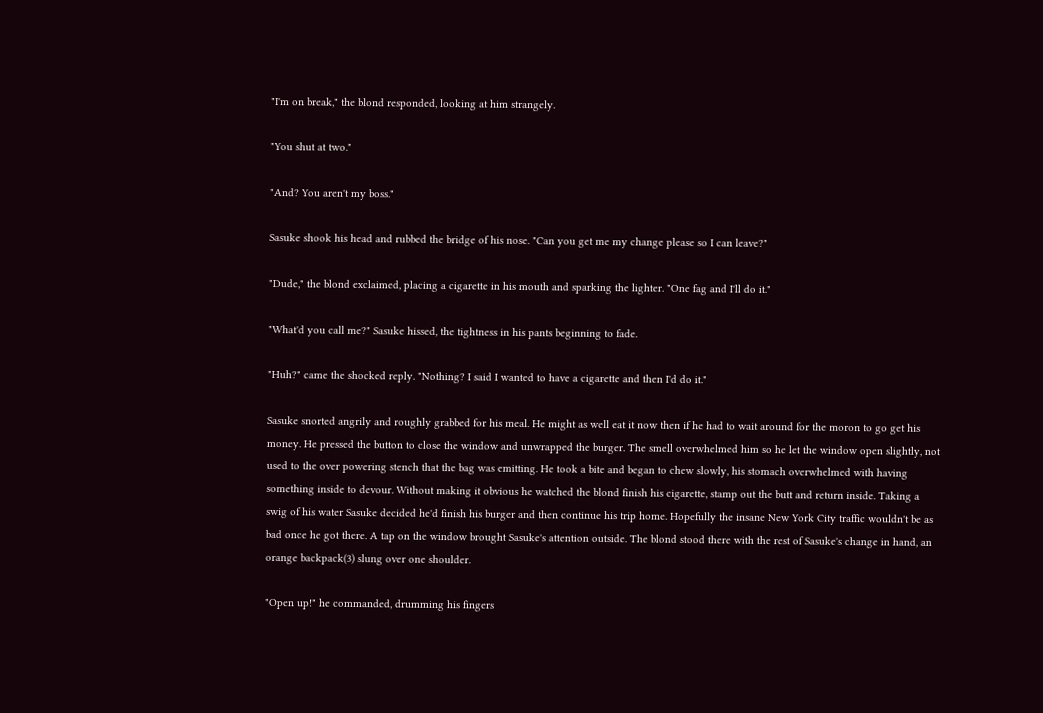"I'm on break," the blond responded, looking at him strangely.

"You shut at two."

"And? You aren't my boss."

Sasuke shook his head and rubbed the bridge of his nose. "Can you get me my change please so I can leave?"

"Dude," the blond exclaimed, placing a cigarette in his mouth and sparking the lighter. "One fag and I'll do it."

"What'd you call me?" Sasuke hissed, the tightness in his pants beginning to fade.

"Huh?" came the shocked reply. "Nothing? I said I wanted to have a cigarette and then I'd do it."

Sasuke snorted angrily and roughly grabbed for his meal. He might as well eat it now then if he had to wait around for the moron to go get his money. He pressed the button to close the window and unwrapped the burger. The smell overwhelmed him so he let the window open slightly, not used to the over powering stench that the bag was emitting. He took a bite and began to chew slowly, his stomach overwhelmed with having something inside to devour. Without making it obvious he watched the blond finish his cigarette, stamp out the butt and return inside. Taking a swig of his water Sasuke decided he'd finish his burger and then continue his trip home. Hopefully the insane New York City traffic wouldn't be as bad once he got there. A tap on the window brought Sasuke's attention outside. The blond stood there with the rest of Sasuke's change in hand, an orange backpack(3) slung over one shoulder.

"Open up!" he commanded, drumming his fingers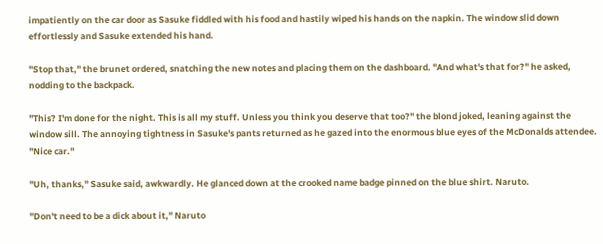impatiently on the car door as Sasuke fiddled with his food and hastily wiped his hands on the napkin. The window slid down effortlessly and Sasuke extended his hand.

"Stop that," the brunet ordered, snatching the new notes and placing them on the dashboard. "And what's that for?" he asked, nodding to the backpack.

"This? I'm done for the night. This is all my stuff. Unless you think you deserve that too?" the blond joked, leaning against the window sill. The annoying tightness in Sasuke's pants returned as he gazed into the enormous blue eyes of the McDonalds attendee. "Nice car."

"Uh, thanks," Sasuke said, awkwardly. He glanced down at the crooked name badge pinned on the blue shirt. Naruto.

"Don't need to be a dick about it," Naruto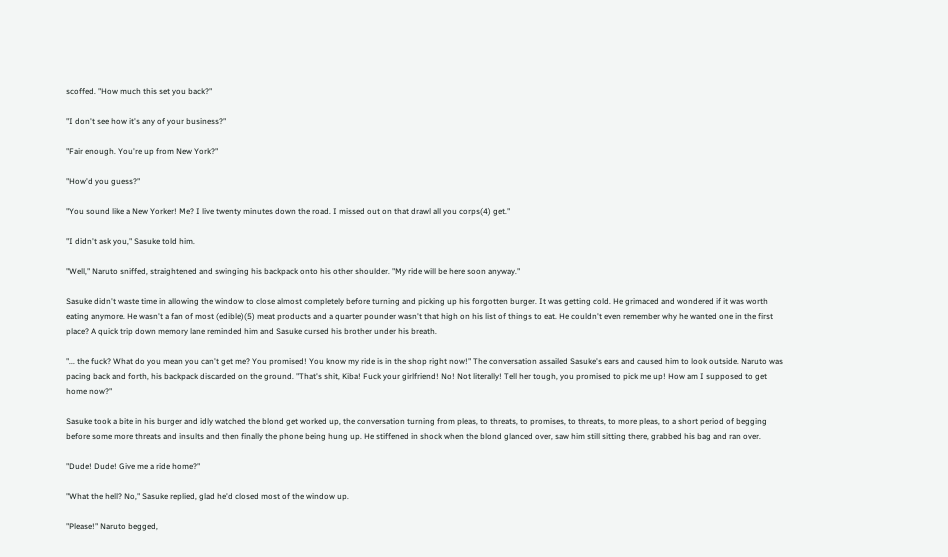scoffed. "How much this set you back?"

"I don't see how it's any of your business?"

"Fair enough. You're up from New York?"

"How'd you guess?"

"You sound like a New Yorker! Me? I live twenty minutes down the road. I missed out on that drawl all you corps(4) get."

"I didn't ask you," Sasuke told him.

"Well," Naruto sniffed, straightened and swinging his backpack onto his other shoulder. "My ride will be here soon anyway."

Sasuke didn't waste time in allowing the window to close almost completely before turning and picking up his forgotten burger. It was getting cold. He grimaced and wondered if it was worth eating anymore. He wasn't a fan of most (edible)(5) meat products and a quarter pounder wasn't that high on his list of things to eat. He couldn't even remember why he wanted one in the first place? A quick trip down memory lane reminded him and Sasuke cursed his brother under his breath.

"... the fuck? What do you mean you can't get me? You promised! You know my ride is in the shop right now!" The conversation assailed Sasuke's ears and caused him to look outside. Naruto was pacing back and forth, his backpack discarded on the ground. "That's shit, Kiba! Fuck your girlfriend! No! Not literally! Tell her tough, you promised to pick me up! How am I supposed to get home now?"

Sasuke took a bite in his burger and idly watched the blond get worked up, the conversation turning from pleas, to threats, to promises, to threats, to more pleas, to a short period of begging before some more threats and insults and then finally the phone being hung up. He stiffened in shock when the blond glanced over, saw him still sitting there, grabbed his bag and ran over.

"Dude! Dude! Give me a ride home?"

"What the hell? No," Sasuke replied, glad he'd closed most of the window up.

"Please!" Naruto begged,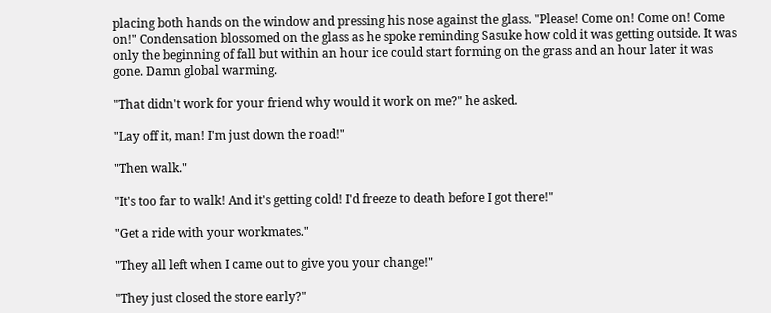placing both hands on the window and pressing his nose against the glass. "Please! Come on! Come on! Come on!" Condensation blossomed on the glass as he spoke reminding Sasuke how cold it was getting outside. It was only the beginning of fall but within an hour ice could start forming on the grass and an hour later it was gone. Damn global warming.

"That didn't work for your friend why would it work on me?" he asked.

"Lay off it, man! I'm just down the road!"

"Then walk."

"It's too far to walk! And it's getting cold! I'd freeze to death before I got there!"

"Get a ride with your workmates."

"They all left when I came out to give you your change!"

"They just closed the store early?"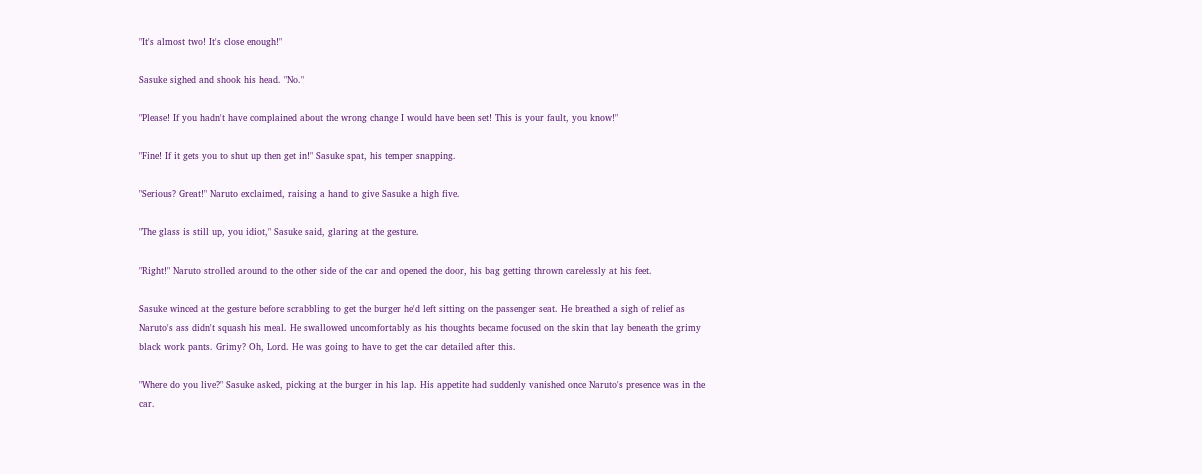"It's almost two! It's close enough!"

Sasuke sighed and shook his head. "No."

"Please! If you hadn't have complained about the wrong change I would have been set! This is your fault, you know!"

"Fine! If it gets you to shut up then get in!" Sasuke spat, his temper snapping.

"Serious? Great!" Naruto exclaimed, raising a hand to give Sasuke a high five.

"The glass is still up, you idiot," Sasuke said, glaring at the gesture.

"Right!" Naruto strolled around to the other side of the car and opened the door, his bag getting thrown carelessly at his feet.

Sasuke winced at the gesture before scrabbling to get the burger he'd left sitting on the passenger seat. He breathed a sigh of relief as Naruto's ass didn't squash his meal. He swallowed uncomfortably as his thoughts became focused on the skin that lay beneath the grimy black work pants. Grimy? Oh, Lord. He was going to have to get the car detailed after this.

"Where do you live?" Sasuke asked, picking at the burger in his lap. His appetite had suddenly vanished once Naruto's presence was in the car.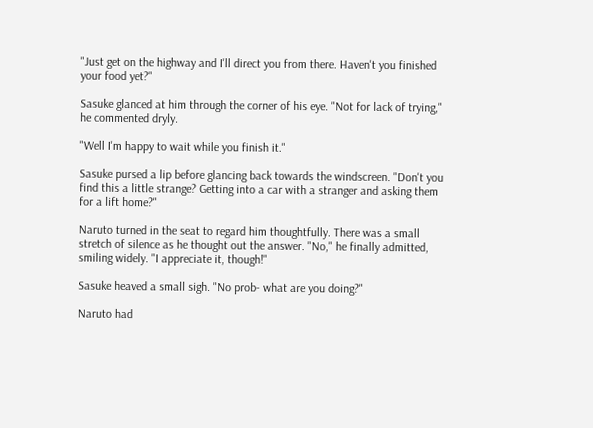"Just get on the highway and I'll direct you from there. Haven't you finished your food yet?"

Sasuke glanced at him through the corner of his eye. "Not for lack of trying," he commented dryly.

"Well I'm happy to wait while you finish it."

Sasuke pursed a lip before glancing back towards the windscreen. "Don't you find this a little strange? Getting into a car with a stranger and asking them for a lift home?"

Naruto turned in the seat to regard him thoughtfully. There was a small stretch of silence as he thought out the answer. "No," he finally admitted, smiling widely. "I appreciate it, though!"

Sasuke heaved a small sigh. "No prob- what are you doing?"

Naruto had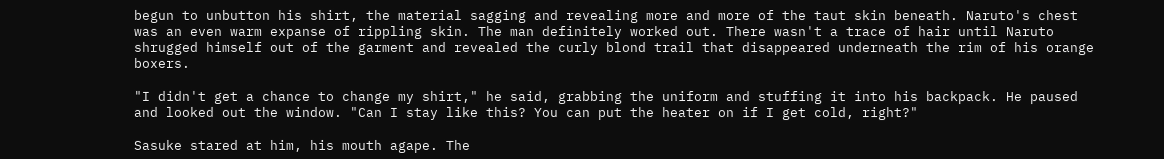begun to unbutton his shirt, the material sagging and revealing more and more of the taut skin beneath. Naruto's chest was an even warm expanse of rippling skin. The man definitely worked out. There wasn't a trace of hair until Naruto shrugged himself out of the garment and revealed the curly blond trail that disappeared underneath the rim of his orange boxers.

"I didn't get a chance to change my shirt," he said, grabbing the uniform and stuffing it into his backpack. He paused and looked out the window. "Can I stay like this? You can put the heater on if I get cold, right?"

Sasuke stared at him, his mouth agape. The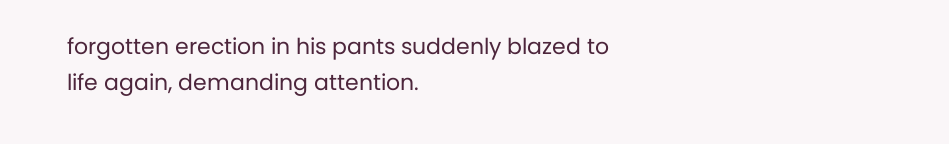forgotten erection in his pants suddenly blazed to life again, demanding attention.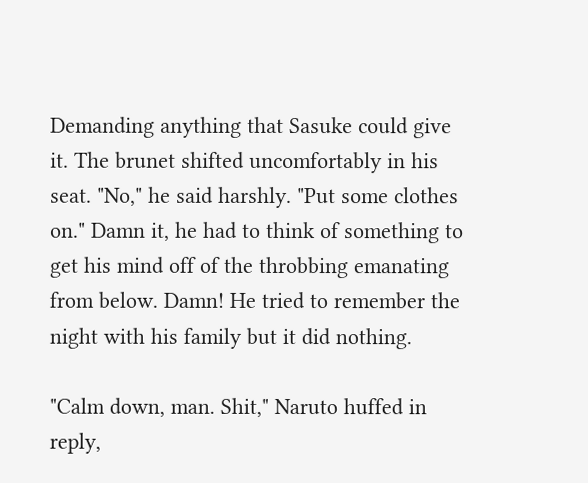Demanding anything that Sasuke could give it. The brunet shifted uncomfortably in his seat. "No," he said harshly. "Put some clothes on." Damn it, he had to think of something to get his mind off of the throbbing emanating from below. Damn! He tried to remember the night with his family but it did nothing.

"Calm down, man. Shit," Naruto huffed in reply,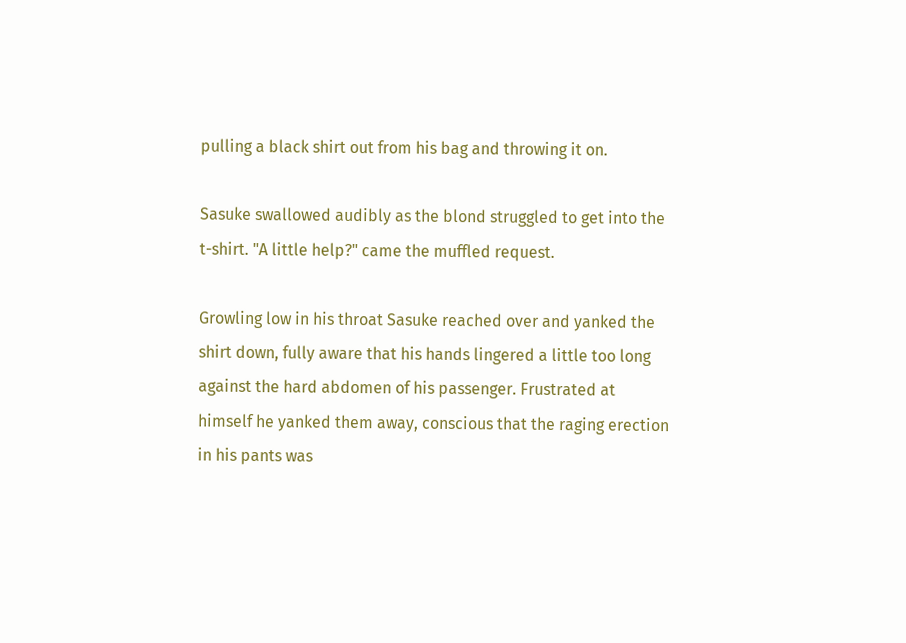pulling a black shirt out from his bag and throwing it on.

Sasuke swallowed audibly as the blond struggled to get into the t-shirt. "A little help?" came the muffled request.

Growling low in his throat Sasuke reached over and yanked the shirt down, fully aware that his hands lingered a little too long against the hard abdomen of his passenger. Frustrated at himself he yanked them away, conscious that the raging erection in his pants was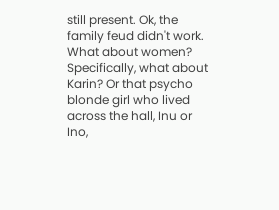still present. Ok, the family feud didn't work. What about women? Specifically, what about Karin? Or that psycho blonde girl who lived across the hall, Inu or Ino,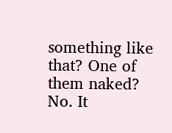something like that? One of them naked? No. It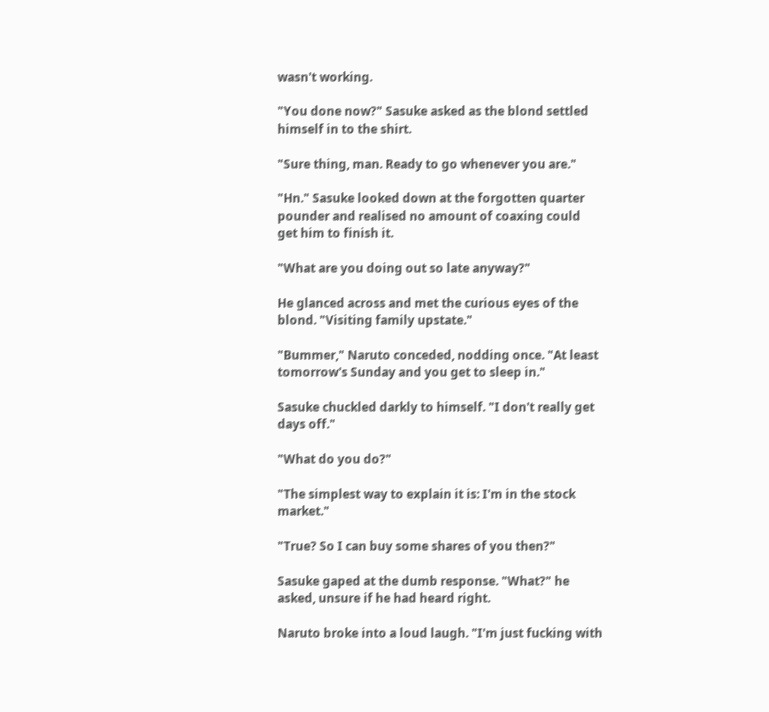wasn't working.

"You done now?" Sasuke asked as the blond settled himself in to the shirt.

"Sure thing, man. Ready to go whenever you are."

"Hn." Sasuke looked down at the forgotten quarter pounder and realised no amount of coaxing could get him to finish it.

"What are you doing out so late anyway?"

He glanced across and met the curious eyes of the blond. "Visiting family upstate."

"Bummer," Naruto conceded, nodding once. "At least tomorrow's Sunday and you get to sleep in."

Sasuke chuckled darkly to himself. "I don't really get days off."

"What do you do?"

"The simplest way to explain it is: I'm in the stock market."

"True? So I can buy some shares of you then?"

Sasuke gaped at the dumb response. "What?" he asked, unsure if he had heard right.

Naruto broke into a loud laugh. "I'm just fucking with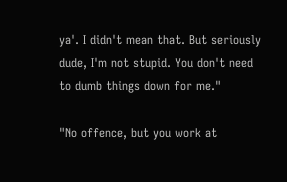ya'. I didn't mean that. But seriously dude, I'm not stupid. You don't need to dumb things down for me."

"No offence, but you work at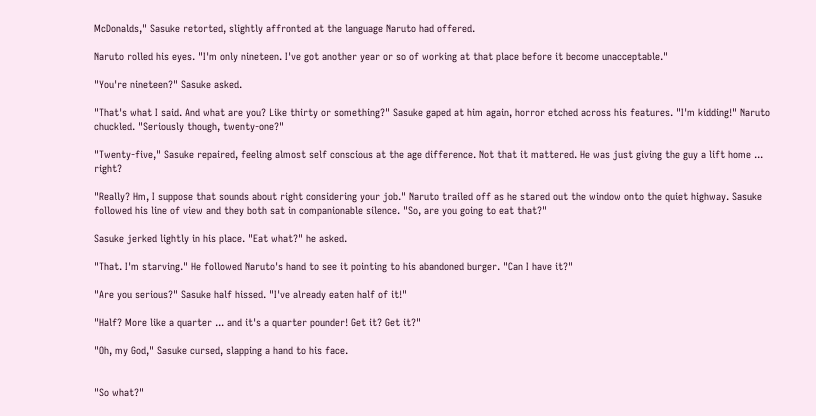McDonalds," Sasuke retorted, slightly affronted at the language Naruto had offered.

Naruto rolled his eyes. "I'm only nineteen. I've got another year or so of working at that place before it become unacceptable."

"You're nineteen?" Sasuke asked.

"That's what I said. And what are you? Like thirty or something?" Sasuke gaped at him again, horror etched across his features. "I'm kidding!" Naruto chuckled. "Seriously though, twenty-one?"

"Twenty-five," Sasuke repaired, feeling almost self conscious at the age difference. Not that it mattered. He was just giving the guy a lift home ... right?

"Really? Hm, I suppose that sounds about right considering your job." Naruto trailed off as he stared out the window onto the quiet highway. Sasuke followed his line of view and they both sat in companionable silence. "So, are you going to eat that?"

Sasuke jerked lightly in his place. "Eat what?" he asked.

"That. I'm starving." He followed Naruto's hand to see it pointing to his abandoned burger. "Can I have it?"

"Are you serious?" Sasuke half hissed. "I've already eaten half of it!"

"Half? More like a quarter ... and it's a quarter pounder! Get it? Get it?"

"Oh, my God," Sasuke cursed, slapping a hand to his face.


"So what?"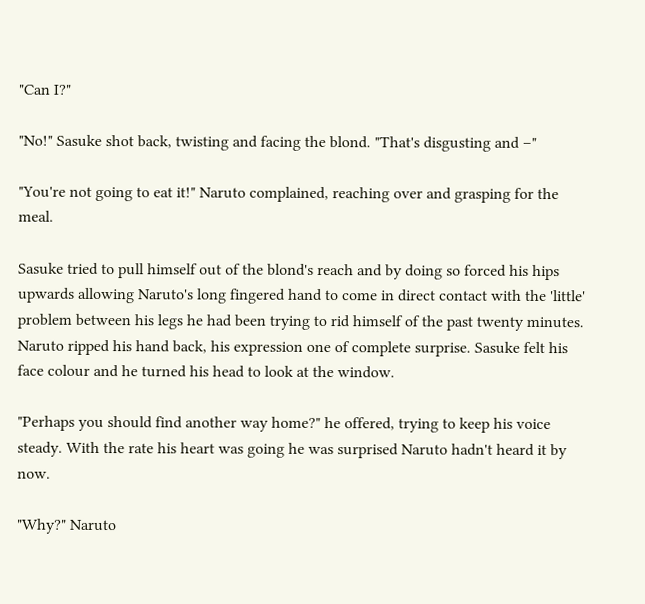"Can I?"

"No!" Sasuke shot back, twisting and facing the blond. "That's disgusting and –"

"You're not going to eat it!" Naruto complained, reaching over and grasping for the meal.

Sasuke tried to pull himself out of the blond's reach and by doing so forced his hips upwards allowing Naruto's long fingered hand to come in direct contact with the 'little' problem between his legs he had been trying to rid himself of the past twenty minutes. Naruto ripped his hand back, his expression one of complete surprise. Sasuke felt his face colour and he turned his head to look at the window.

"Perhaps you should find another way home?" he offered, trying to keep his voice steady. With the rate his heart was going he was surprised Naruto hadn't heard it by now.

"Why?" Naruto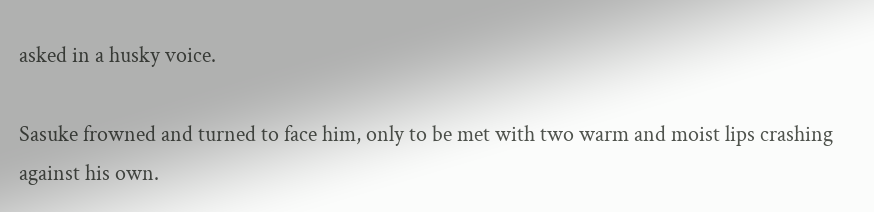asked in a husky voice.

Sasuke frowned and turned to face him, only to be met with two warm and moist lips crashing against his own.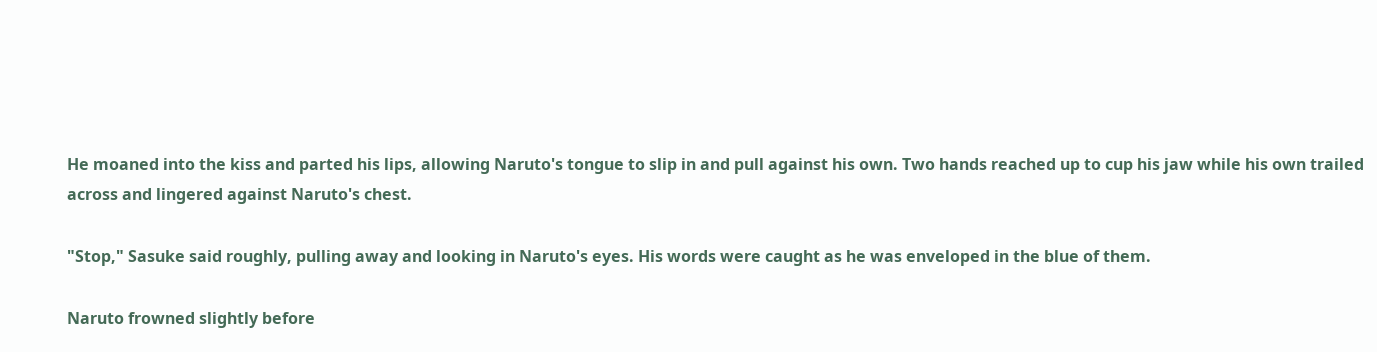He moaned into the kiss and parted his lips, allowing Naruto's tongue to slip in and pull against his own. Two hands reached up to cup his jaw while his own trailed across and lingered against Naruto's chest.

"Stop," Sasuke said roughly, pulling away and looking in Naruto's eyes. His words were caught as he was enveloped in the blue of them.

Naruto frowned slightly before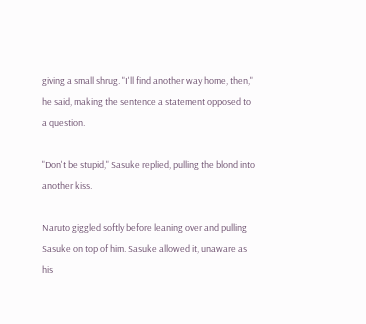giving a small shrug. "I'll find another way home, then," he said, making the sentence a statement opposed to a question.

"Don't be stupid," Sasuke replied, pulling the blond into another kiss.

Naruto giggled softly before leaning over and pulling Sasuke on top of him. Sasuke allowed it, unaware as his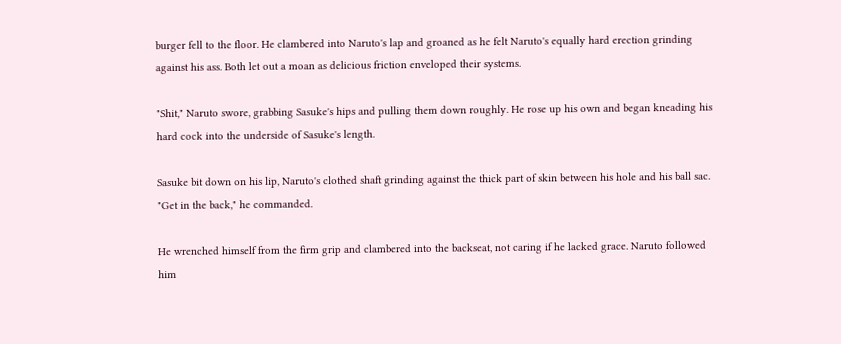burger fell to the floor. He clambered into Naruto's lap and groaned as he felt Naruto's equally hard erection grinding against his ass. Both let out a moan as delicious friction enveloped their systems.

"Shit," Naruto swore, grabbing Sasuke's hips and pulling them down roughly. He rose up his own and began kneading his hard cock into the underside of Sasuke's length.

Sasuke bit down on his lip, Naruto's clothed shaft grinding against the thick part of skin between his hole and his ball sac. "Get in the back," he commanded.

He wrenched himself from the firm grip and clambered into the backseat, not caring if he lacked grace. Naruto followed him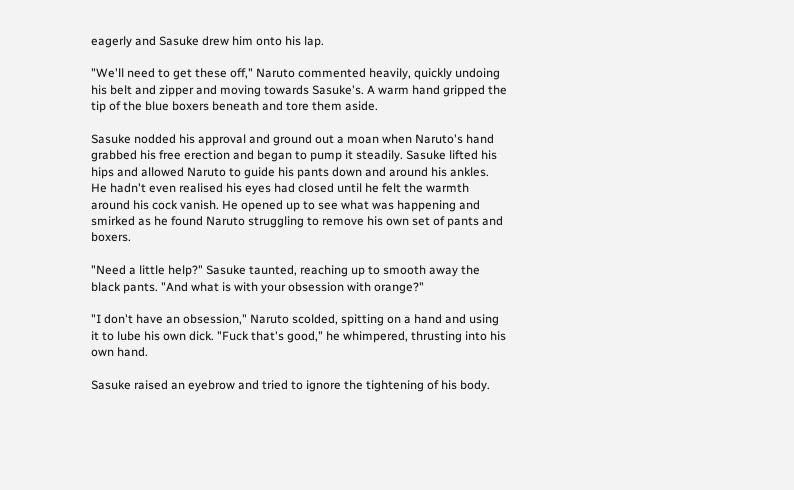eagerly and Sasuke drew him onto his lap.

"We'll need to get these off," Naruto commented heavily, quickly undoing his belt and zipper and moving towards Sasuke's. A warm hand gripped the tip of the blue boxers beneath and tore them aside.

Sasuke nodded his approval and ground out a moan when Naruto's hand grabbed his free erection and began to pump it steadily. Sasuke lifted his hips and allowed Naruto to guide his pants down and around his ankles. He hadn't even realised his eyes had closed until he felt the warmth around his cock vanish. He opened up to see what was happening and smirked as he found Naruto struggling to remove his own set of pants and boxers.

"Need a little help?" Sasuke taunted, reaching up to smooth away the black pants. "And what is with your obsession with orange?"

"I don't have an obsession," Naruto scolded, spitting on a hand and using it to lube his own dick. "Fuck that's good," he whimpered, thrusting into his own hand.

Sasuke raised an eyebrow and tried to ignore the tightening of his body.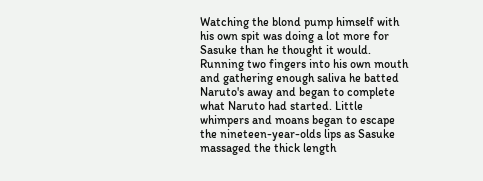Watching the blond pump himself with his own spit was doing a lot more for Sasuke than he thought it would. Running two fingers into his own mouth and gathering enough saliva he batted Naruto's away and began to complete what Naruto had started. Little whimpers and moans began to escape the nineteen-year-olds lips as Sasuke massaged the thick length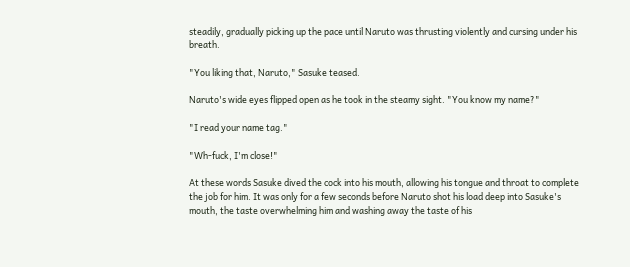steadily, gradually picking up the pace until Naruto was thrusting violently and cursing under his breath.

"You liking that, Naruto," Sasuke teased.

Naruto's wide eyes flipped open as he took in the steamy sight. "You know my name?"

"I read your name tag."

"Wh-fuck, I'm close!"

At these words Sasuke dived the cock into his mouth, allowing his tongue and throat to complete the job for him. It was only for a few seconds before Naruto shot his load deep into Sasuke's mouth, the taste overwhelming him and washing away the taste of his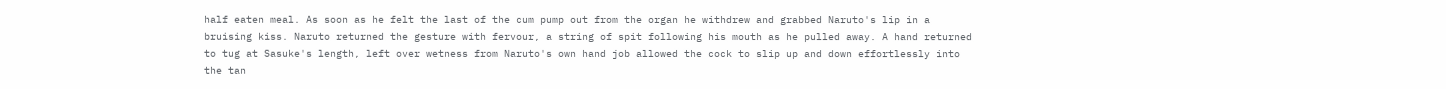half eaten meal. As soon as he felt the last of the cum pump out from the organ he withdrew and grabbed Naruto's lip in a bruising kiss. Naruto returned the gesture with fervour, a string of spit following his mouth as he pulled away. A hand returned to tug at Sasuke's length, left over wetness from Naruto's own hand job allowed the cock to slip up and down effortlessly into the tan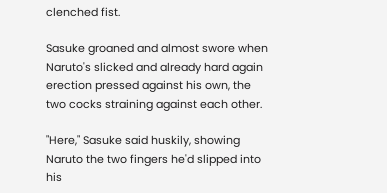clenched fist.

Sasuke groaned and almost swore when Naruto's slicked and already hard again erection pressed against his own, the two cocks straining against each other.

"Here," Sasuke said huskily, showing Naruto the two fingers he'd slipped into his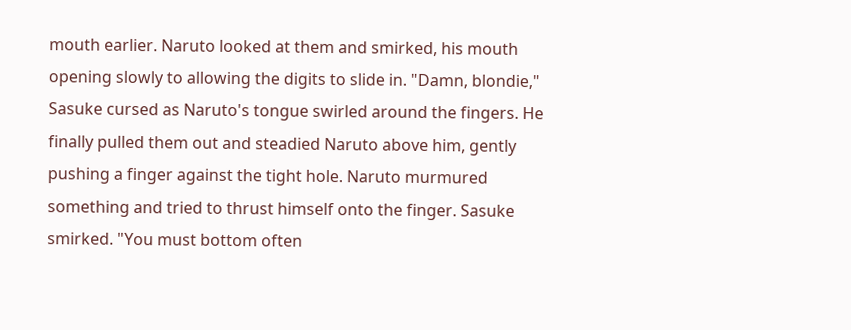mouth earlier. Naruto looked at them and smirked, his mouth opening slowly to allowing the digits to slide in. "Damn, blondie," Sasuke cursed as Naruto's tongue swirled around the fingers. He finally pulled them out and steadied Naruto above him, gently pushing a finger against the tight hole. Naruto murmured something and tried to thrust himself onto the finger. Sasuke smirked. "You must bottom often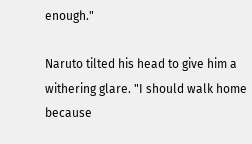enough."

Naruto tilted his head to give him a withering glare. "I should walk home because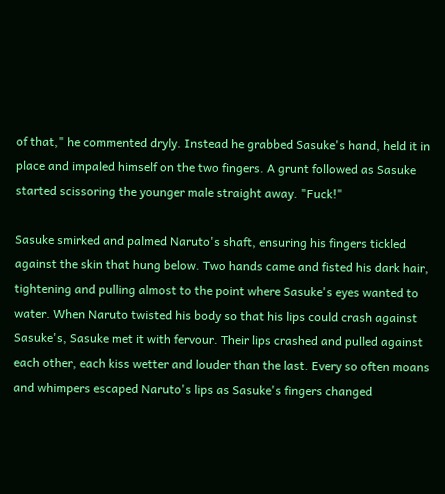of that," he commented dryly. Instead he grabbed Sasuke's hand, held it in place and impaled himself on the two fingers. A grunt followed as Sasuke started scissoring the younger male straight away. "Fuck!"

Sasuke smirked and palmed Naruto's shaft, ensuring his fingers tickled against the skin that hung below. Two hands came and fisted his dark hair, tightening and pulling almost to the point where Sasuke's eyes wanted to water. When Naruto twisted his body so that his lips could crash against Sasuke's, Sasuke met it with fervour. Their lips crashed and pulled against each other, each kiss wetter and louder than the last. Every so often moans and whimpers escaped Naruto's lips as Sasuke's fingers changed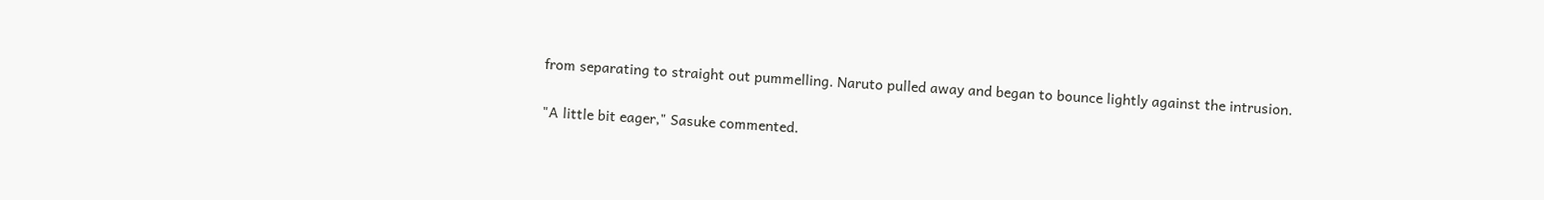from separating to straight out pummelling. Naruto pulled away and began to bounce lightly against the intrusion.

"A little bit eager," Sasuke commented.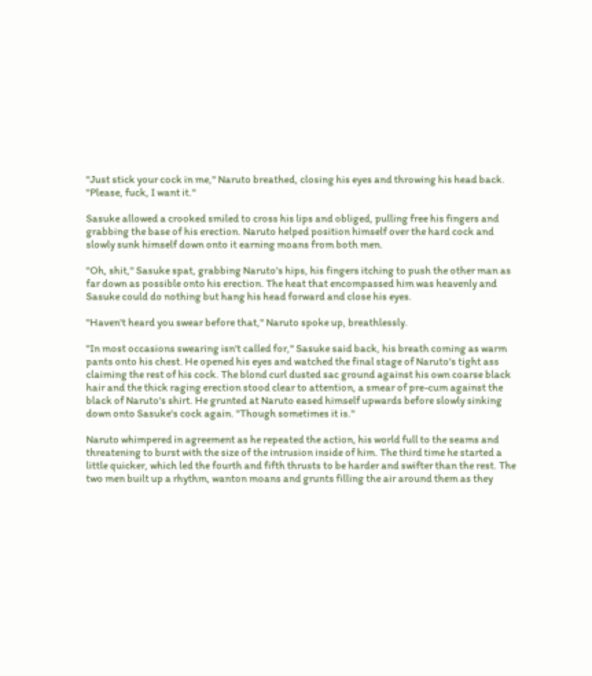"Just stick your cock in me," Naruto breathed, closing his eyes and throwing his head back. "Please, fuck, I want it."

Sasuke allowed a crooked smiled to cross his lips and obliged, pulling free his fingers and grabbing the base of his erection. Naruto helped position himself over the hard cock and slowly sunk himself down onto it earning moans from both men.

"Oh, shit," Sasuke spat, grabbing Naruto's hips, his fingers itching to push the other man as far down as possible onto his erection. The heat that encompassed him was heavenly and Sasuke could do nothing but hang his head forward and close his eyes.

"Haven't heard you swear before that," Naruto spoke up, breathlessly.

"In most occasions swearing isn't called for," Sasuke said back, his breath coming as warm pants onto his chest. He opened his eyes and watched the final stage of Naruto's tight ass claiming the rest of his cock. The blond curl dusted sac ground against his own coarse black hair and the thick raging erection stood clear to attention, a smear of pre-cum against the black of Naruto's shirt. He grunted at Naruto eased himself upwards before slowly sinking down onto Sasuke's cock again. "Though sometimes it is."

Naruto whimpered in agreement as he repeated the action, his world full to the seams and threatening to burst with the size of the intrusion inside of him. The third time he started a little quicker, which led the fourth and fifth thrusts to be harder and swifter than the rest. The two men built up a rhythm, wanton moans and grunts filling the air around them as they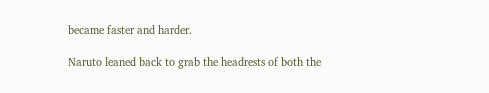became faster and harder.

Naruto leaned back to grab the headrests of both the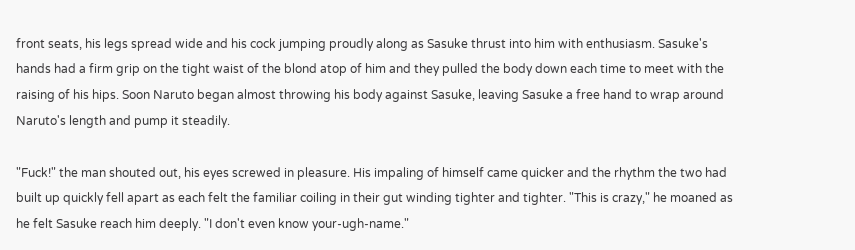front seats, his legs spread wide and his cock jumping proudly along as Sasuke thrust into him with enthusiasm. Sasuke's hands had a firm grip on the tight waist of the blond atop of him and they pulled the body down each time to meet with the raising of his hips. Soon Naruto began almost throwing his body against Sasuke, leaving Sasuke a free hand to wrap around Naruto's length and pump it steadily.

"Fuck!" the man shouted out, his eyes screwed in pleasure. His impaling of himself came quicker and the rhythm the two had built up quickly fell apart as each felt the familiar coiling in their gut winding tighter and tighter. "This is crazy," he moaned as he felt Sasuke reach him deeply. "I don't even know your-ugh-name."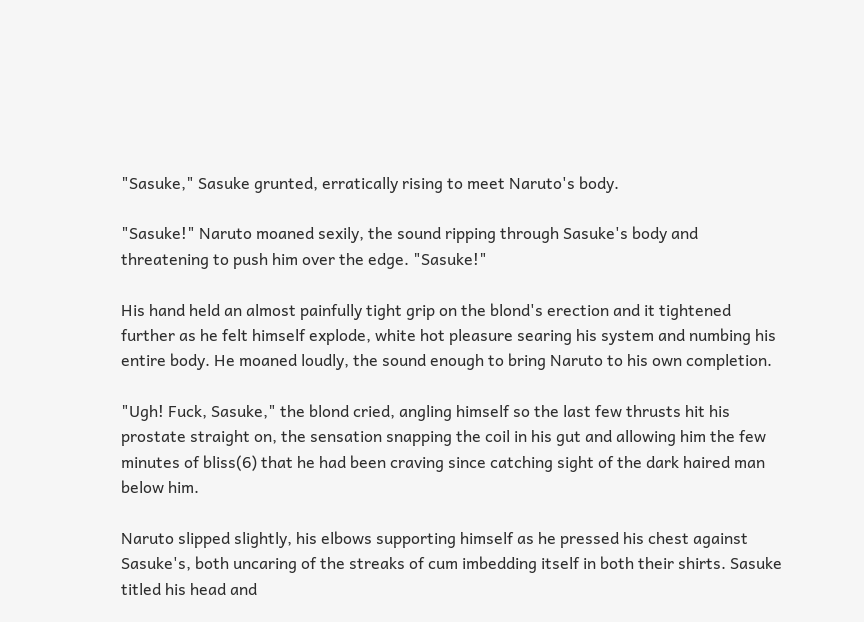"Sasuke," Sasuke grunted, erratically rising to meet Naruto's body.

"Sasuke!" Naruto moaned sexily, the sound ripping through Sasuke's body and threatening to push him over the edge. "Sasuke!"

His hand held an almost painfully tight grip on the blond's erection and it tightened further as he felt himself explode, white hot pleasure searing his system and numbing his entire body. He moaned loudly, the sound enough to bring Naruto to his own completion.

"Ugh! Fuck, Sasuke," the blond cried, angling himself so the last few thrusts hit his prostate straight on, the sensation snapping the coil in his gut and allowing him the few minutes of bliss(6) that he had been craving since catching sight of the dark haired man below him.

Naruto slipped slightly, his elbows supporting himself as he pressed his chest against Sasuke's, both uncaring of the streaks of cum imbedding itself in both their shirts. Sasuke titled his head and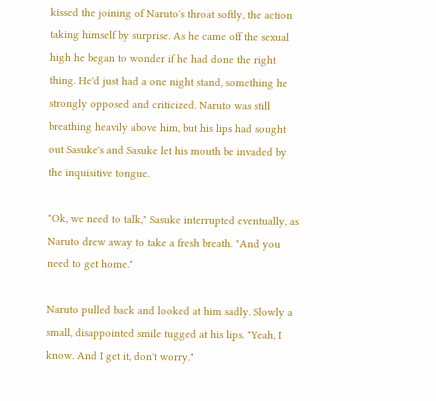kissed the joining of Naruto's throat softly, the action taking himself by surprise. As he came off the sexual high he began to wonder if he had done the right thing. He'd just had a one night stand, something he strongly opposed and criticized. Naruto was still breathing heavily above him, but his lips had sought out Sasuke's and Sasuke let his mouth be invaded by the inquisitive tongue.

"Ok, we need to talk," Sasuke interrupted eventually, as Naruto drew away to take a fresh breath. "And you need to get home."

Naruto pulled back and looked at him sadly. Slowly a small, disappointed smile tugged at his lips. "Yeah, I know. And I get it, don't worry."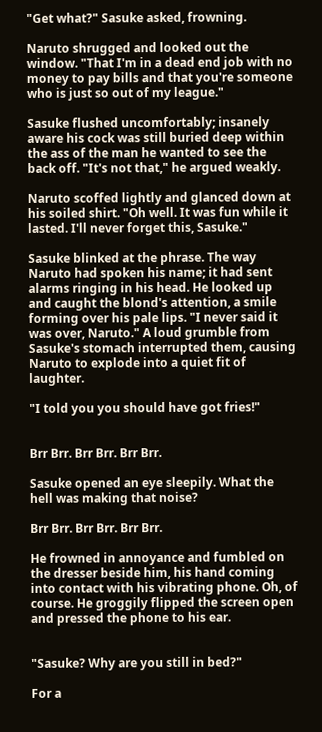"Get what?" Sasuke asked, frowning.

Naruto shrugged and looked out the window. "That I'm in a dead end job with no money to pay bills and that you're someone who is just so out of my league."

Sasuke flushed uncomfortably; insanely aware his cock was still buried deep within the ass of the man he wanted to see the back off. "It's not that," he argued weakly.

Naruto scoffed lightly and glanced down at his soiled shirt. "Oh well. It was fun while it lasted. I'll never forget this, Sasuke."

Sasuke blinked at the phrase. The way Naruto had spoken his name; it had sent alarms ringing in his head. He looked up and caught the blond's attention, a smile forming over his pale lips. "I never said it was over, Naruto." A loud grumble from Sasuke's stomach interrupted them, causing Naruto to explode into a quiet fit of laughter.

"I told you you should have got fries!"


Brr Brr. Brr Brr. Brr Brr.

Sasuke opened an eye sleepily. What the hell was making that noise?

Brr Brr. Brr Brr. Brr Brr.

He frowned in annoyance and fumbled on the dresser beside him, his hand coming into contact with his vibrating phone. Oh, of course. He groggily flipped the screen open and pressed the phone to his ear.


"Sasuke? Why are you still in bed?"

For a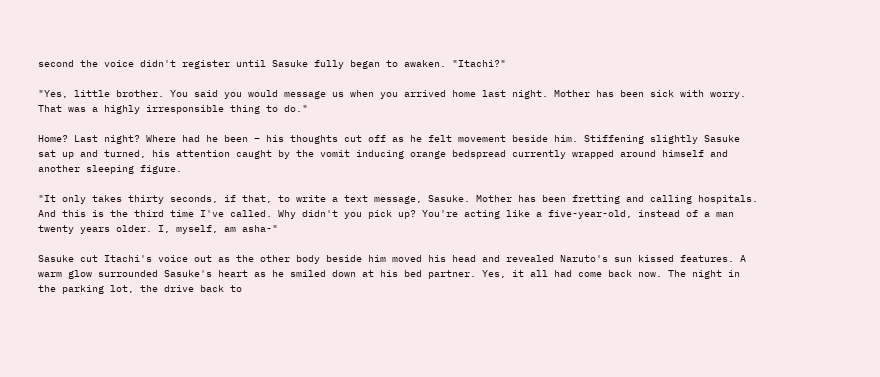second the voice didn't register until Sasuke fully began to awaken. "Itachi?"

"Yes, little brother. You said you would message us when you arrived home last night. Mother has been sick with worry. That was a highly irresponsible thing to do."

Home? Last night? Where had he been – his thoughts cut off as he felt movement beside him. Stiffening slightly Sasuke sat up and turned, his attention caught by the vomit inducing orange bedspread currently wrapped around himself and another sleeping figure.

"It only takes thirty seconds, if that, to write a text message, Sasuke. Mother has been fretting and calling hospitals. And this is the third time I've called. Why didn't you pick up? You're acting like a five-year-old, instead of a man twenty years older. I, myself, am asha-"

Sasuke cut Itachi's voice out as the other body beside him moved his head and revealed Naruto's sun kissed features. A warm glow surrounded Sasuke's heart as he smiled down at his bed partner. Yes, it all had come back now. The night in the parking lot, the drive back to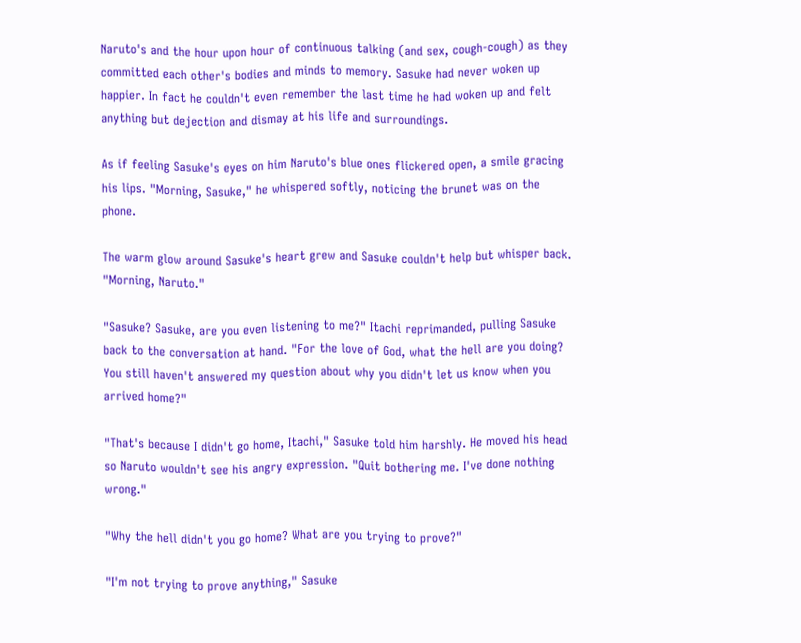Naruto's and the hour upon hour of continuous talking (and sex, cough-cough) as they committed each other's bodies and minds to memory. Sasuke had never woken up happier. In fact he couldn't even remember the last time he had woken up and felt anything but dejection and dismay at his life and surroundings.

As if feeling Sasuke's eyes on him Naruto's blue ones flickered open, a smile gracing his lips. "Morning, Sasuke," he whispered softly, noticing the brunet was on the phone.

The warm glow around Sasuke's heart grew and Sasuke couldn't help but whisper back. "Morning, Naruto."

"Sasuke? Sasuke, are you even listening to me?" Itachi reprimanded, pulling Sasuke back to the conversation at hand. "For the love of God, what the hell are you doing? You still haven't answered my question about why you didn't let us know when you arrived home?"

"That's because I didn't go home, Itachi," Sasuke told him harshly. He moved his head so Naruto wouldn't see his angry expression. "Quit bothering me. I've done nothing wrong."

"Why the hell didn't you go home? What are you trying to prove?"

"I'm not trying to prove anything," Sasuke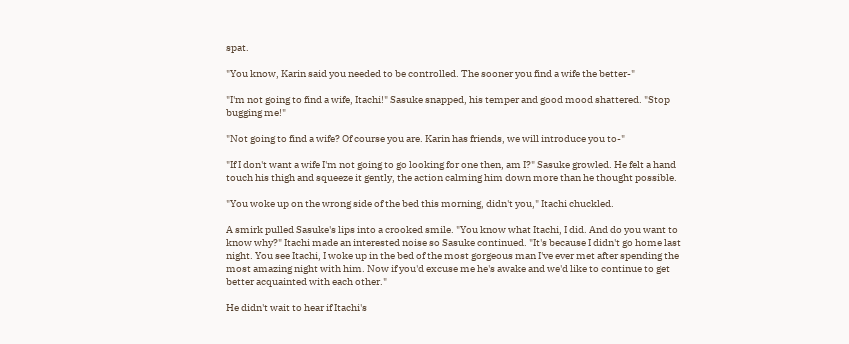spat.

"You know, Karin said you needed to be controlled. The sooner you find a wife the better-"

"I'm not going to find a wife, Itachi!" Sasuke snapped, his temper and good mood shattered. "Stop bugging me!"

"Not going to find a wife? Of course you are. Karin has friends, we will introduce you to-"

"If I don't want a wife I'm not going to go looking for one then, am I?" Sasuke growled. He felt a hand touch his thigh and squeeze it gently, the action calming him down more than he thought possible.

"You woke up on the wrong side of the bed this morning, didn't you," Itachi chuckled.

A smirk pulled Sasuke's lips into a crooked smile. "You know what Itachi, I did. And do you want to know why?" Itachi made an interested noise so Sasuke continued. "It's because I didn't go home last night. You see Itachi, I woke up in the bed of the most gorgeous man I've ever met after spending the most amazing night with him. Now if you'd excuse me he's awake and we'd like to continue to get better acquainted with each other."

He didn't wait to hear if Itachi's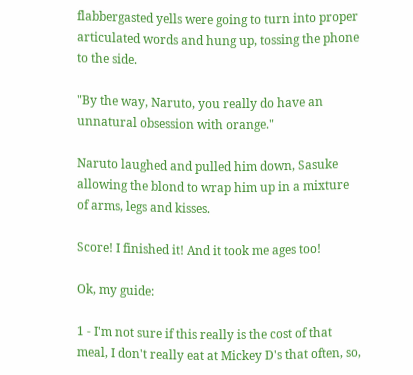flabbergasted yells were going to turn into proper articulated words and hung up, tossing the phone to the side.

"By the way, Naruto, you really do have an unnatural obsession with orange."

Naruto laughed and pulled him down, Sasuke allowing the blond to wrap him up in a mixture of arms, legs and kisses.

Score! I finished it! And it took me ages too!

Ok, my guide:

1 - I'm not sure if this really is the cost of that meal, I don't really eat at Mickey D's that often, so,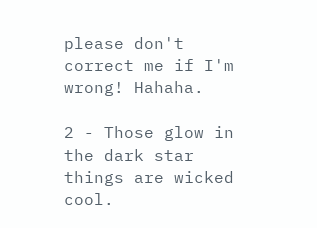please don't correct me if I'm wrong! Hahaha.

2 - Those glow in the dark star things are wicked cool.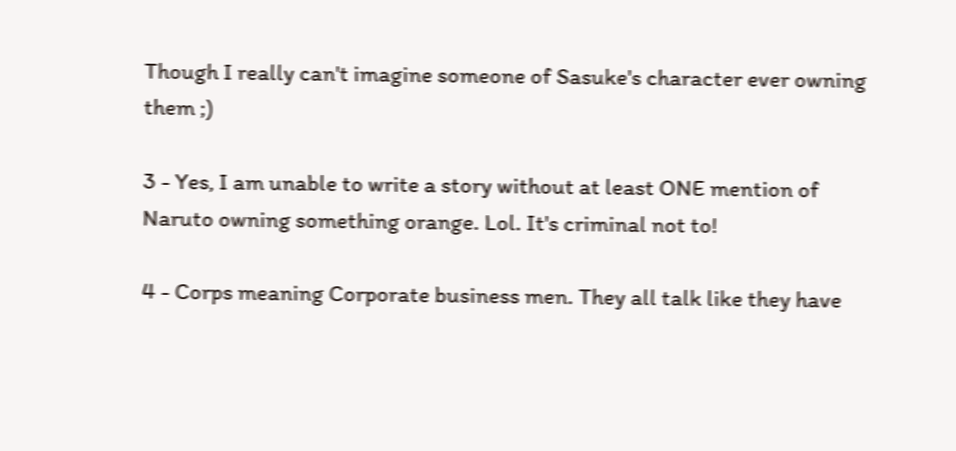Though I really can't imagine someone of Sasuke's character ever owning them ;)

3 - Yes, I am unable to write a story without at least ONE mention of Naruto owning something orange. Lol. It's criminal not to!

4 - Corps meaning Corporate business men. They all talk like they have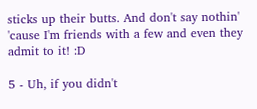sticks up their butts. And don't say nothin' 'cause I'm friends with a few and even they admit to it! :D

5 - Uh, if you didn't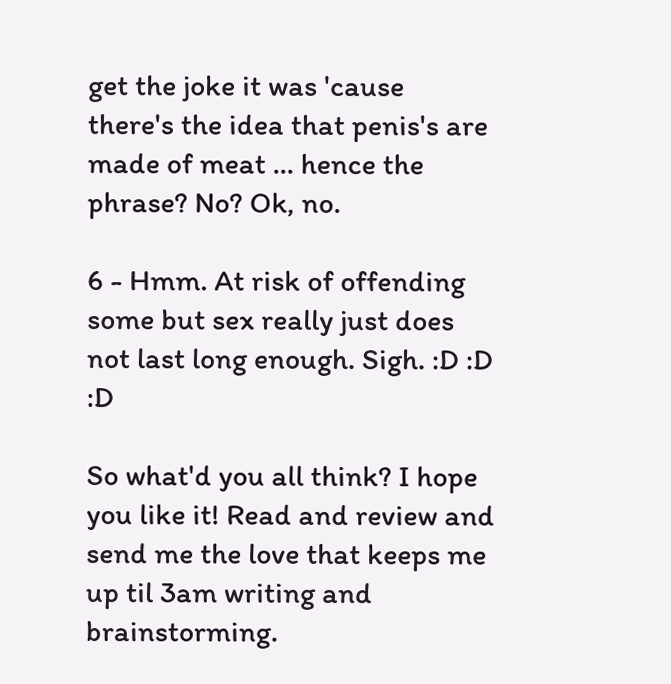get the joke it was 'cause there's the idea that penis's are made of meat ... hence the phrase? No? Ok, no.

6 - Hmm. At risk of offending some but sex really just does not last long enough. Sigh. :D :D :D

So what'd you all think? I hope you like it! Read and review and send me the love that keeps me up til 3am writing and brainstorming.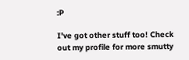:P

I've got other stuff too! Check out my profile for more smutty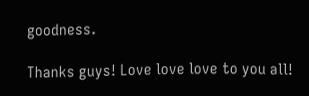goodness.

Thanks guys! Love love love to you all!